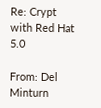Re: Crypt with Red Hat 5.0

From: Del Minturn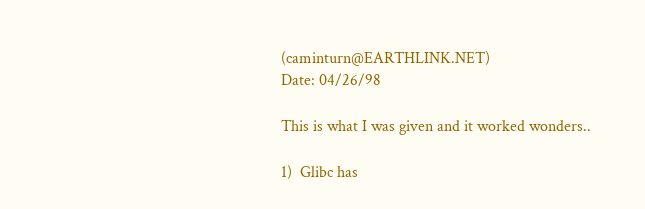(caminturn@EARTHLINK.NET)
Date: 04/26/98

This is what I was given and it worked wonders..

1)  Glibc has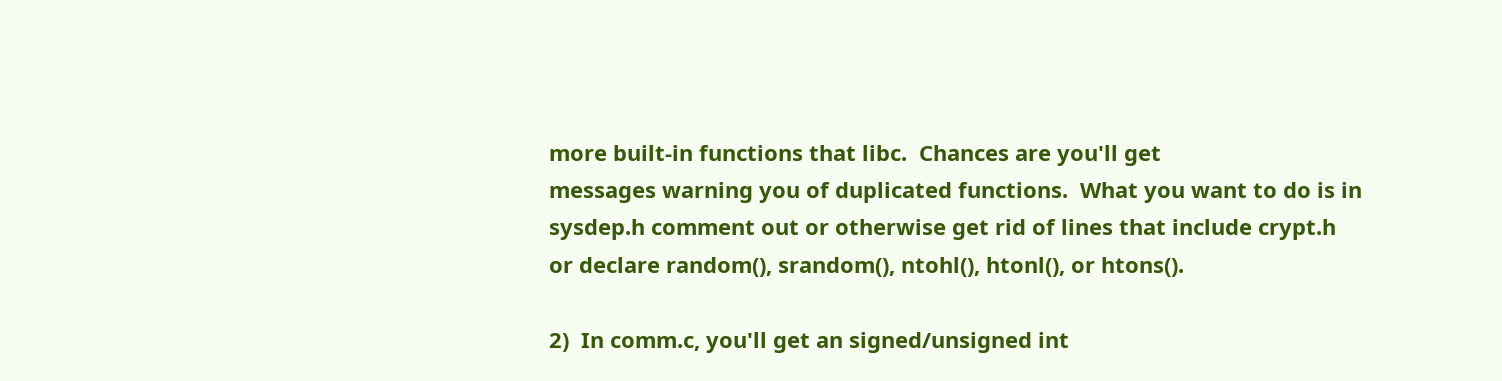more built-in functions that libc.  Chances are you'll get
messages warning you of duplicated functions.  What you want to do is in
sysdep.h comment out or otherwise get rid of lines that include crypt.h
or declare random(), srandom(), ntohl(), htonl(), or htons().

2)  In comm.c, you'll get an signed/unsigned int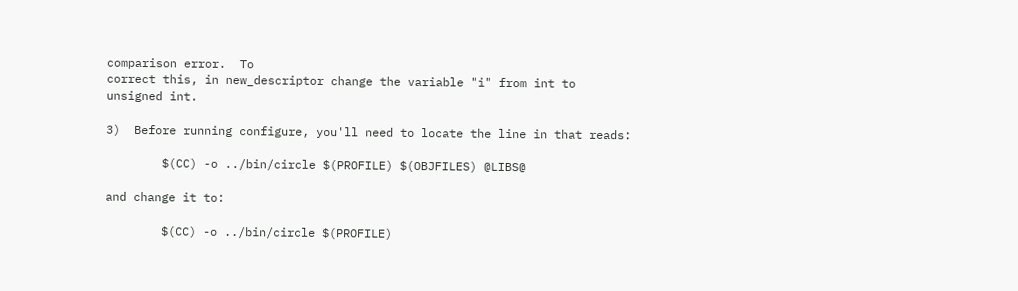comparison error.  To
correct this, in new_descriptor change the variable "i" from int to
unsigned int.

3)  Before running configure, you'll need to locate the line in that reads:

        $(CC) -o ../bin/circle $(PROFILE) $(OBJFILES) @LIBS@

and change it to:

        $(CC) -o ../bin/circle $(PROFILE)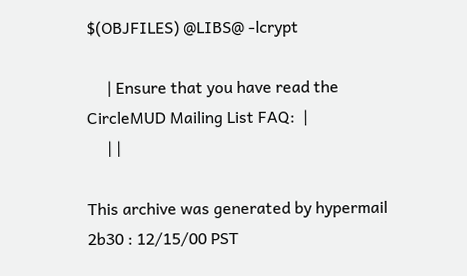$(OBJFILES) @LIBS@ -lcrypt

     | Ensure that you have read the CircleMUD Mailing List FAQ:  |
     | |

This archive was generated by hypermail 2b30 : 12/15/00 PST